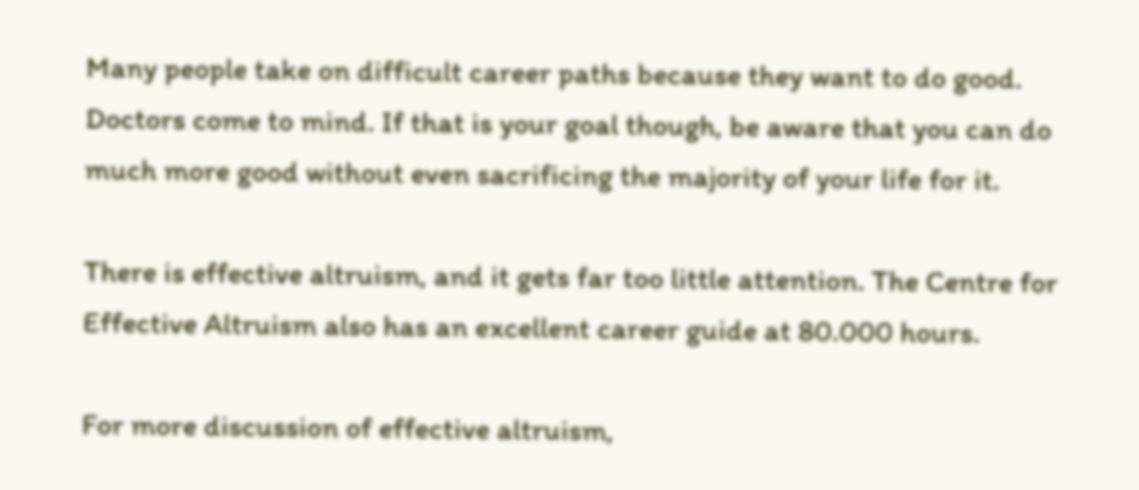Many people take on difficult career paths because they want to do good. Doctors come to mind. If that is your goal though, be aware that you can do much more good without even sacrificing the majority of your life for it.

There is effective altruism, and it gets far too little attention. The Centre for Effective Altruism also has an excellent career guide at 80.000 hours.

For more discussion of effective altruism,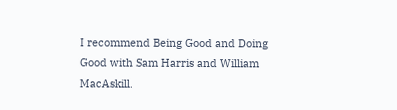I recommend Being Good and Doing Good with Sam Harris and William MacAskill.